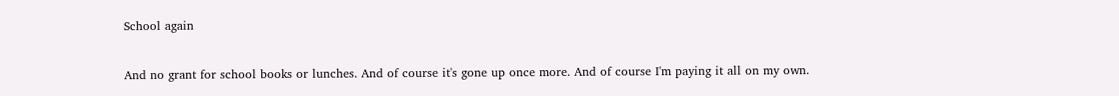School again

And no grant for school books or lunches. And of course it's gone up once more. And of course I'm paying it all on my own.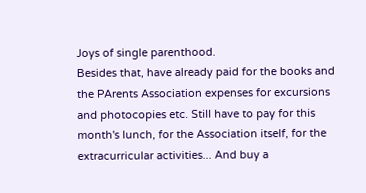Joys of single parenthood.
Besides that, have already paid for the books and the PArents Association expenses for excursions and photocopies etc. Still have to pay for this month's lunch, for the Association itself, for the extracurricular activities... And buy a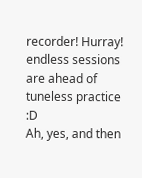recorder! Hurray! endless sessions are ahead of tuneless practice :D
Ah, yes, and then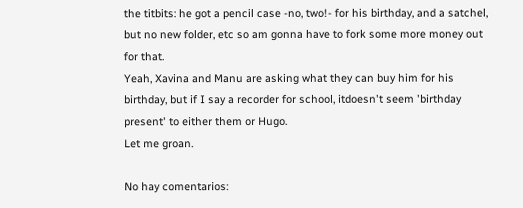the titbits: he got a pencil case -no, two!- for his birthday, and a satchel, but no new folder, etc so am gonna have to fork some more money out for that.
Yeah, Xavina and Manu are asking what they can buy him for his birthday, but if I say a recorder for school, itdoesn't seem 'birthday present' to either them or Hugo.
Let me groan.

No hay comentarios: